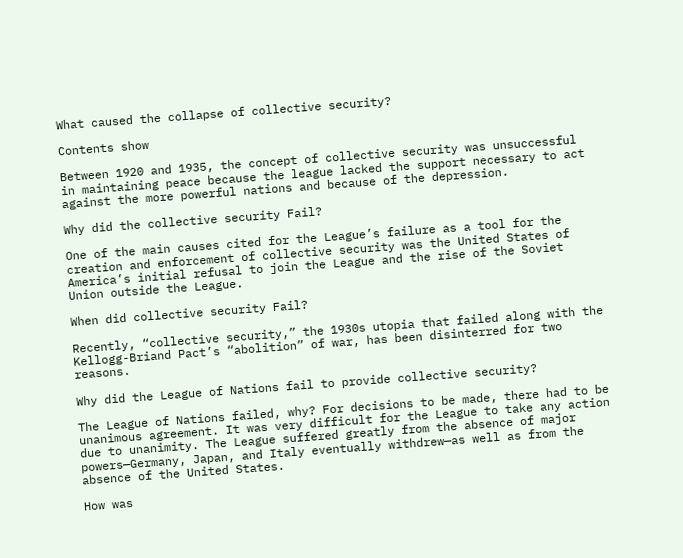What caused the collapse of collective security?

Contents show

Between 1920 and 1935, the concept of collective security was unsuccessful in maintaining peace because the league lacked the support necessary to act against the more powerful nations and because of the depression.

Why did the collective security Fail?

One of the main causes cited for the League’s failure as a tool for the creation and enforcement of collective security was the United States of America’s initial refusal to join the League and the rise of the Soviet Union outside the League.

When did collective security Fail?

Recently, “collective security,” the 1930s utopia that failed along with the Kellogg-Briand Pact’s “abolition” of war, has been disinterred for two reasons.

Why did the League of Nations fail to provide collective security?

The League of Nations failed, why? For decisions to be made, there had to be unanimous agreement. It was very difficult for the League to take any action due to unanimity. The League suffered greatly from the absence of major powers—Germany, Japan, and Italy eventually withdrew—as well as from the absence of the United States.

How was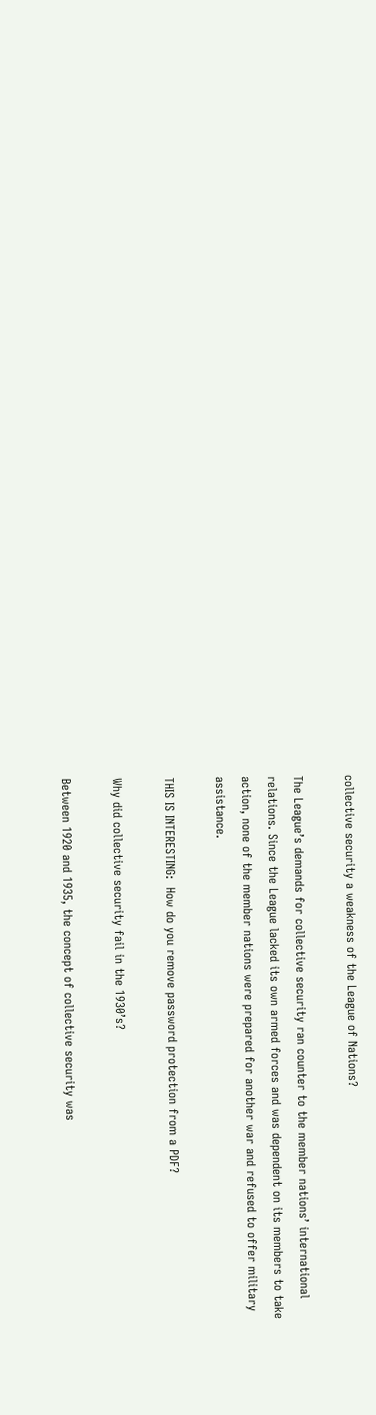collective security a weakness of the League of Nations?

The League’s demands for collective security ran counter to the member nations’ international relations. Since the League lacked its own armed forces and was dependent on its members to take action, none of the member nations were prepared for another war and refused to offer military assistance.

THIS IS INTERESTING:  How do you remove password protection from a PDF?

Why did collective security fail in the 1930’s?

Between 1920 and 1935, the concept of collective security was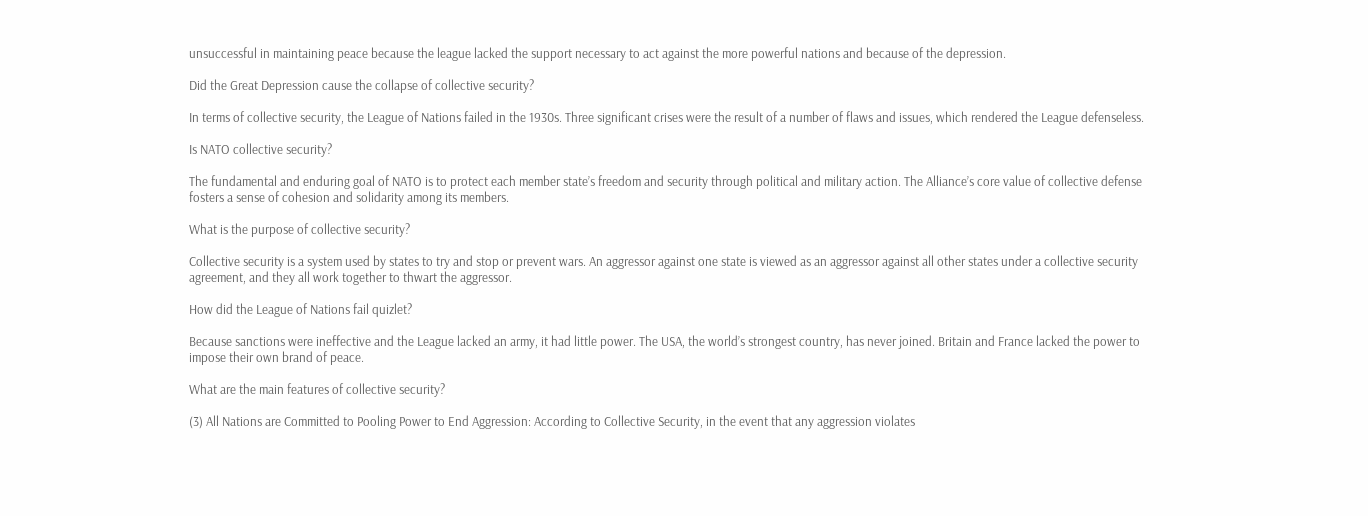unsuccessful in maintaining peace because the league lacked the support necessary to act against the more powerful nations and because of the depression.

Did the Great Depression cause the collapse of collective security?

In terms of collective security, the League of Nations failed in the 1930s. Three significant crises were the result of a number of flaws and issues, which rendered the League defenseless.

Is NATO collective security?

The fundamental and enduring goal of NATO is to protect each member state’s freedom and security through political and military action. The Alliance’s core value of collective defense fosters a sense of cohesion and solidarity among its members.

What is the purpose of collective security?

Collective security is a system used by states to try and stop or prevent wars. An aggressor against one state is viewed as an aggressor against all other states under a collective security agreement, and they all work together to thwart the aggressor.

How did the League of Nations fail quizlet?

Because sanctions were ineffective and the League lacked an army, it had little power. The USA, the world’s strongest country, has never joined. Britain and France lacked the power to impose their own brand of peace.

What are the main features of collective security?

(3) All Nations are Committed to Pooling Power to End Aggression: According to Collective Security, in the event that any aggression violates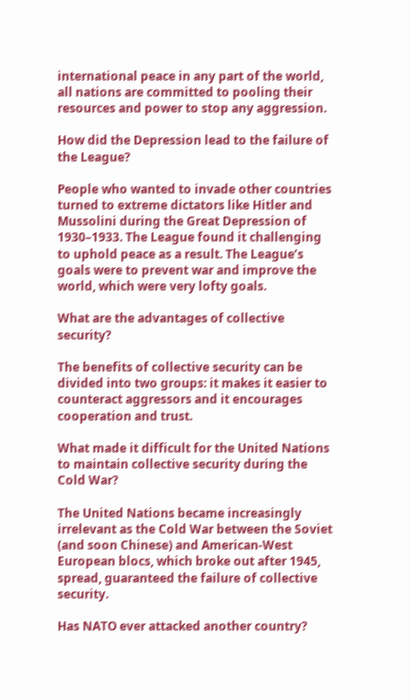international peace in any part of the world, all nations are committed to pooling their resources and power to stop any aggression.

How did the Depression lead to the failure of the League?

People who wanted to invade other countries turned to extreme dictators like Hitler and Mussolini during the Great Depression of 1930–1933. The League found it challenging to uphold peace as a result. The League’s goals were to prevent war and improve the world, which were very lofty goals.

What are the advantages of collective security?

The benefits of collective security can be divided into two groups: it makes it easier to counteract aggressors and it encourages cooperation and trust.

What made it difficult for the United Nations to maintain collective security during the Cold War?

The United Nations became increasingly irrelevant as the Cold War between the Soviet (and soon Chinese) and American-West European blocs, which broke out after 1945, spread, guaranteed the failure of collective security.

Has NATO ever attacked another country?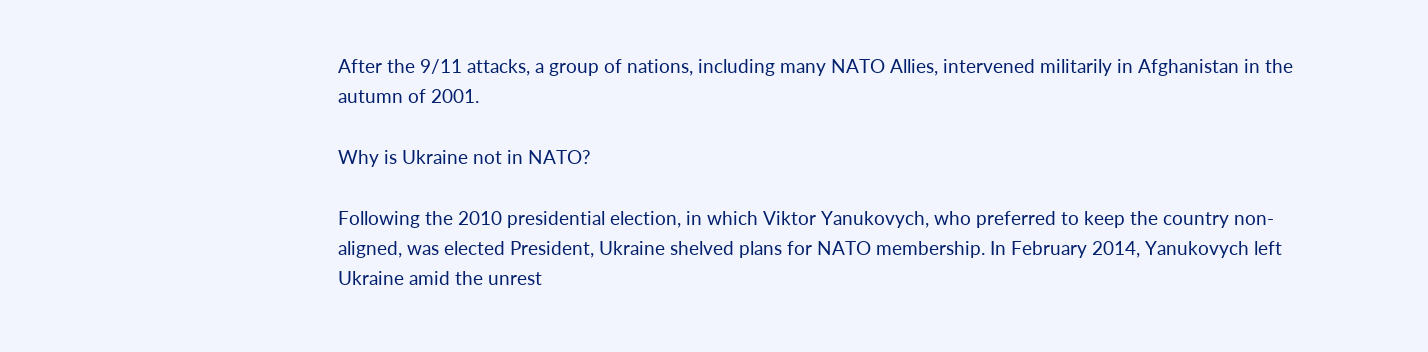After the 9/11 attacks, a group of nations, including many NATO Allies, intervened militarily in Afghanistan in the autumn of 2001.

Why is Ukraine not in NATO?

Following the 2010 presidential election, in which Viktor Yanukovych, who preferred to keep the country non-aligned, was elected President, Ukraine shelved plans for NATO membership. In February 2014, Yanukovych left Ukraine amid the unrest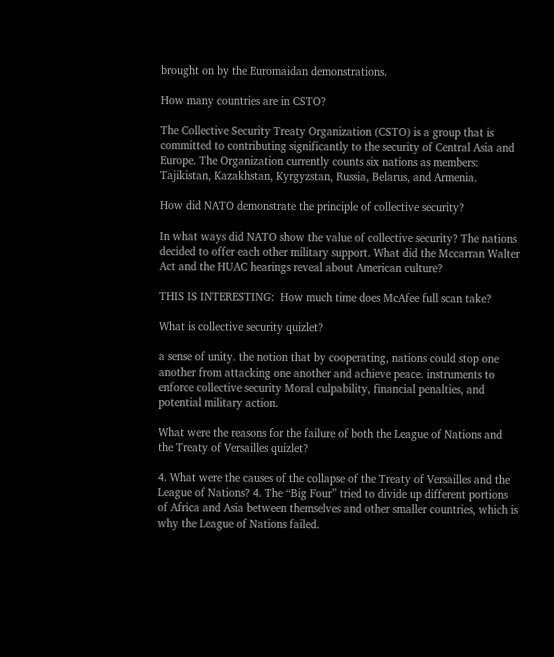brought on by the Euromaidan demonstrations.

How many countries are in CSTO?

The Collective Security Treaty Organization (CSTO) is a group that is committed to contributing significantly to the security of Central Asia and Europe. The Organization currently counts six nations as members: Tajikistan, Kazakhstan, Kyrgyzstan, Russia, Belarus, and Armenia.

How did NATO demonstrate the principle of collective security?

In what ways did NATO show the value of collective security? The nations decided to offer each other military support. What did the Mccarran Walter Act and the HUAC hearings reveal about American culture?

THIS IS INTERESTING:  How much time does McAfee full scan take?

What is collective security quizlet?

a sense of unity. the notion that by cooperating, nations could stop one another from attacking one another and achieve peace. instruments to enforce collective security Moral culpability, financial penalties, and potential military action.

What were the reasons for the failure of both the League of Nations and the Treaty of Versailles quizlet?

4. What were the causes of the collapse of the Treaty of Versailles and the League of Nations? 4. The “Big Four” tried to divide up different portions of Africa and Asia between themselves and other smaller countries, which is why the League of Nations failed.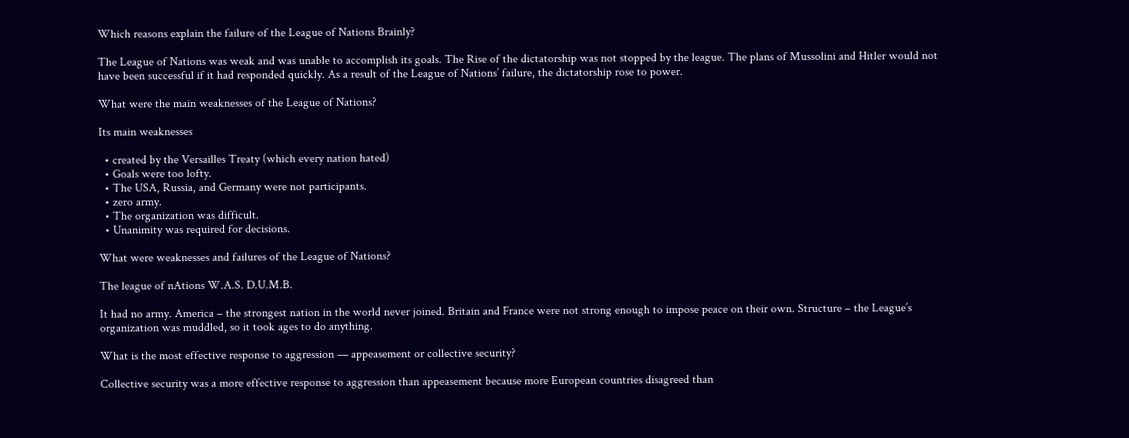Which reasons explain the failure of the League of Nations Brainly?

The League of Nations was weak and was unable to accomplish its goals. The Rise of the dictatorship was not stopped by the league. The plans of Mussolini and Hitler would not have been successful if it had responded quickly. As a result of the League of Nations’ failure, the dictatorship rose to power.

What were the main weaknesses of the League of Nations?

Its main weaknesses

  • created by the Versailles Treaty (which every nation hated)
  • Goals were too lofty.
  • The USA, Russia, and Germany were not participants.
  • zero army.
  • The organization was difficult.
  • Unanimity was required for decisions.

What were weaknesses and failures of the League of Nations?

The league of nAtions W.A.S. D.U.M.B.

It had no army. America – the strongest nation in the world never joined. Britain and France were not strong enough to impose peace on their own. Structure – the League’s organization was muddled, so it took ages to do anything.

What is the most effective response to aggression — appeasement or collective security?

Collective security was a more effective response to aggression than appeasement because more European countries disagreed than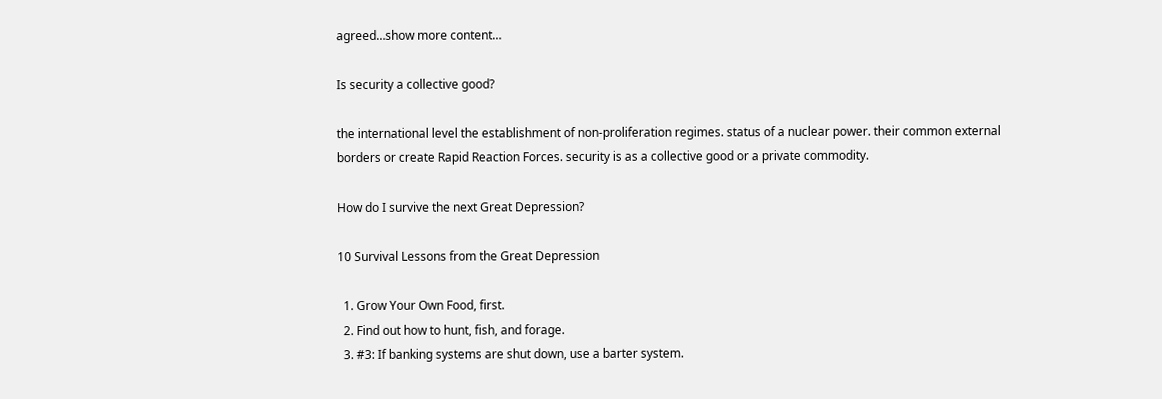agreed…show more content…

Is security a collective good?

the international level the establishment of non-proliferation regimes. status of a nuclear power. their common external borders or create Rapid Reaction Forces. security is as a collective good or a private commodity.

How do I survive the next Great Depression?

10 Survival Lessons from the Great Depression

  1. Grow Your Own Food, first.
  2. Find out how to hunt, fish, and forage.
  3. #3: If banking systems are shut down, use a barter system.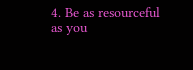4. Be as resourceful as you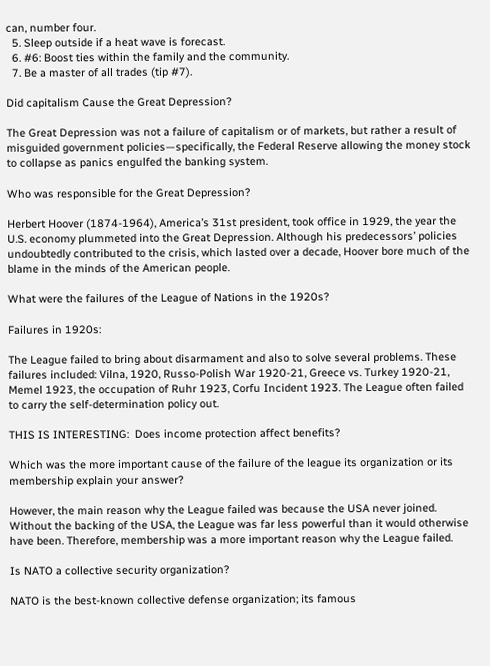can, number four.
  5. Sleep outside if a heat wave is forecast.
  6. #6: Boost ties within the family and the community.
  7. Be a master of all trades (tip #7).

Did capitalism Cause the Great Depression?

The Great Depression was not a failure of capitalism or of markets, but rather a result of misguided government policies—specifically, the Federal Reserve allowing the money stock to collapse as panics engulfed the banking system.

Who was responsible for the Great Depression?

Herbert Hoover (1874-1964), America’s 31st president, took office in 1929, the year the U.S. economy plummeted into the Great Depression. Although his predecessors’ policies undoubtedly contributed to the crisis, which lasted over a decade, Hoover bore much of the blame in the minds of the American people.

What were the failures of the League of Nations in the 1920s?

Failures in 1920s:

The League failed to bring about disarmament and also to solve several problems. These failures included: Vilna, 1920, Russo-Polish War 1920-21, Greece vs. Turkey 1920-21, Memel 1923, the occupation of Ruhr 1923, Corfu Incident 1923. The League often failed to carry the self-determination policy out.

THIS IS INTERESTING:  Does income protection affect benefits?

Which was the more important cause of the failure of the league its organization or its membership explain your answer?

However, the main reason why the League failed was because the USA never joined. Without the backing of the USA, the League was far less powerful than it would otherwise have been. Therefore, membership was a more important reason why the League failed.

Is NATO a collective security organization?

NATO is the best-known collective defense organization; its famous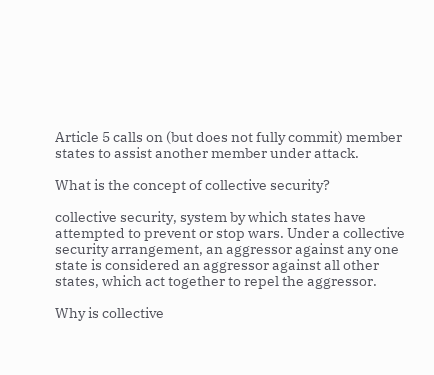Article 5 calls on (but does not fully commit) member states to assist another member under attack.

What is the concept of collective security?

collective security, system by which states have attempted to prevent or stop wars. Under a collective security arrangement, an aggressor against any one state is considered an aggressor against all other states, which act together to repel the aggressor.

Why is collective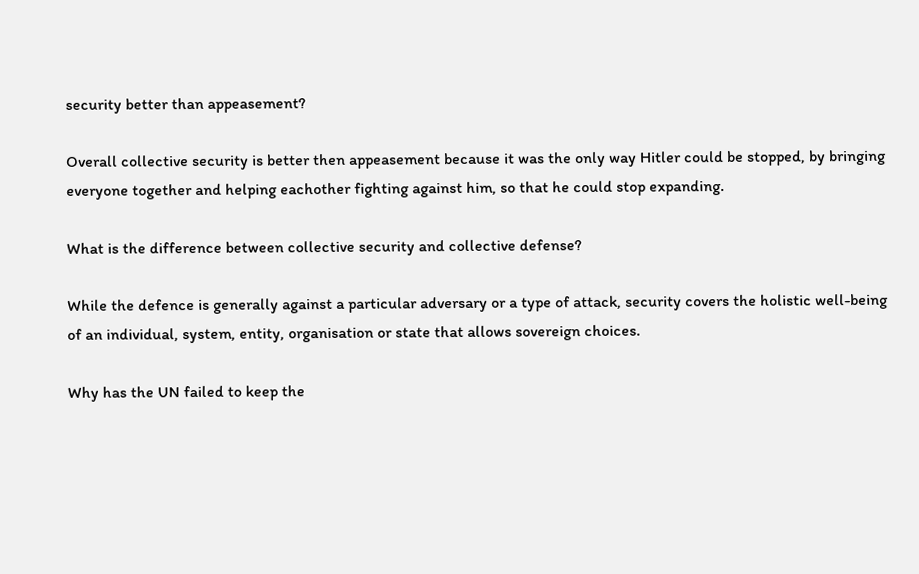security better than appeasement?

Overall collective security is better then appeasement because it was the only way Hitler could be stopped, by bringing everyone together and helping eachother fighting against him, so that he could stop expanding.

What is the difference between collective security and collective defense?

While the defence is generally against a particular adversary or a type of attack, security covers the holistic well-being of an individual, system, entity, organisation or state that allows sovereign choices.

Why has the UN failed to keep the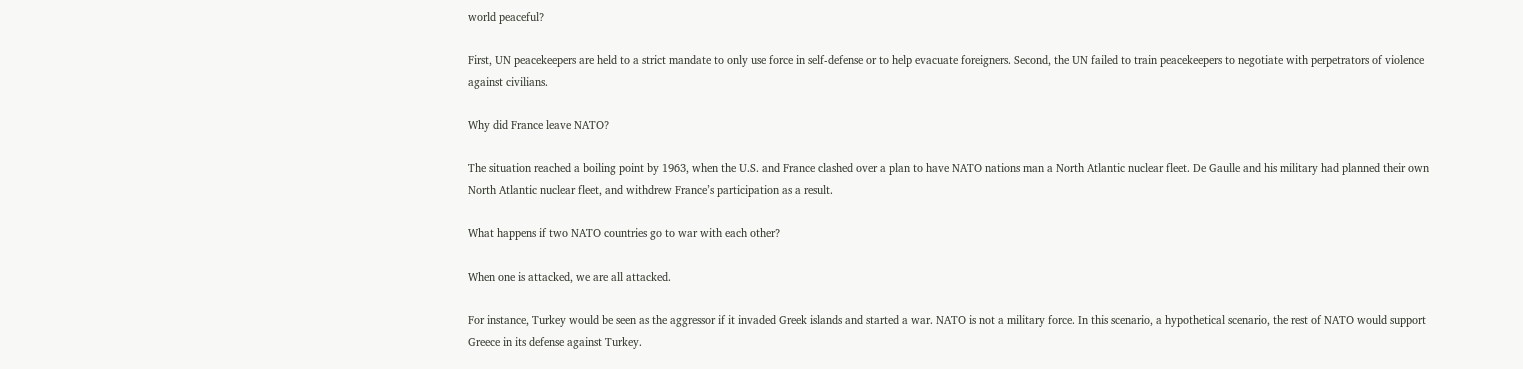world peaceful?

First, UN peacekeepers are held to a strict mandate to only use force in self-defense or to help evacuate foreigners. Second, the UN failed to train peacekeepers to negotiate with perpetrators of violence against civilians.

Why did France leave NATO?

The situation reached a boiling point by 1963, when the U.S. and France clashed over a plan to have NATO nations man a North Atlantic nuclear fleet. De Gaulle and his military had planned their own North Atlantic nuclear fleet, and withdrew France’s participation as a result.

What happens if two NATO countries go to war with each other?

When one is attacked, we are all attacked.

For instance, Turkey would be seen as the aggressor if it invaded Greek islands and started a war. NATO is not a military force. In this scenario, a hypothetical scenario, the rest of NATO would support Greece in its defense against Turkey.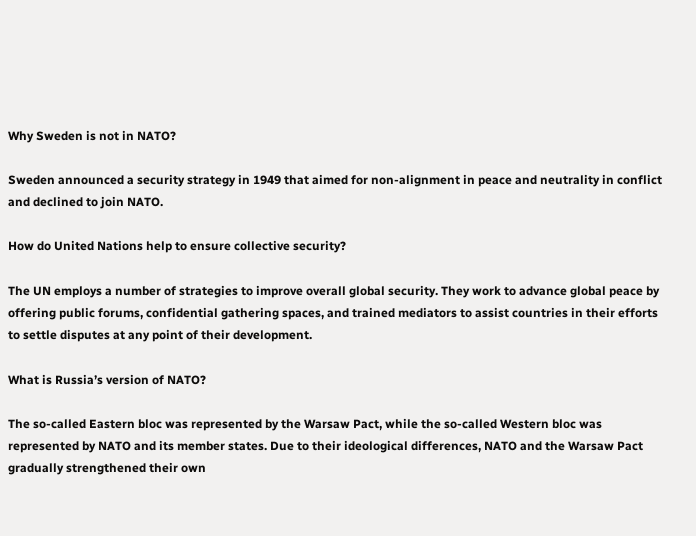Why Sweden is not in NATO?

Sweden announced a security strategy in 1949 that aimed for non-alignment in peace and neutrality in conflict and declined to join NATO.

How do United Nations help to ensure collective security?

The UN employs a number of strategies to improve overall global security. They work to advance global peace by offering public forums, confidential gathering spaces, and trained mediators to assist countries in their efforts to settle disputes at any point of their development.

What is Russia’s version of NATO?

The so-called Eastern bloc was represented by the Warsaw Pact, while the so-called Western bloc was represented by NATO and its member states. Due to their ideological differences, NATO and the Warsaw Pact gradually strengthened their own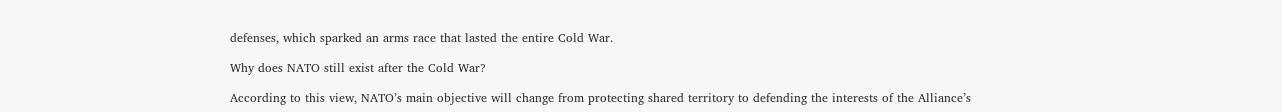defenses, which sparked an arms race that lasted the entire Cold War.

Why does NATO still exist after the Cold War?

According to this view, NATO’s main objective will change from protecting shared territory to defending the interests of the Alliance’s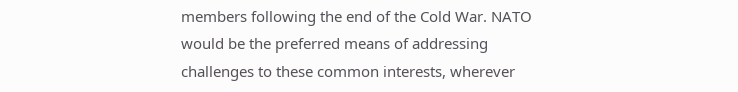members following the end of the Cold War. NATO would be the preferred means of addressing challenges to these common interests, wherever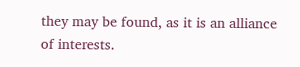they may be found, as it is an alliance of interests.